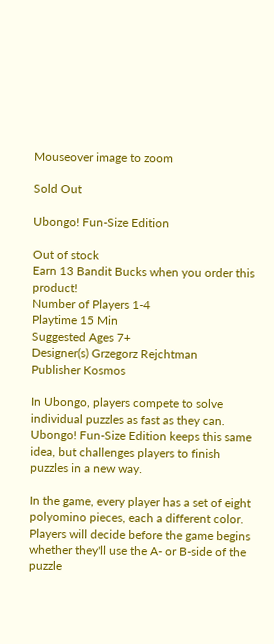Mouseover image to zoom

Sold Out

Ubongo! Fun-Size Edition

Out of stock
Earn 13 Bandit Bucks when you order this product!
Number of Players 1-4
Playtime 15 Min
Suggested Ages 7+
Designer(s) Grzegorz Rejchtman
Publisher Kosmos

In Ubongo, players compete to solve individual puzzles as fast as they can. Ubongo! Fun-Size Edition keeps this same idea, but challenges players to finish puzzles in a new way.

In the game, every player has a set of eight polyomino pieces, each a different color. Players will decide before the game begins whether they'll use the A- or B-side of the puzzle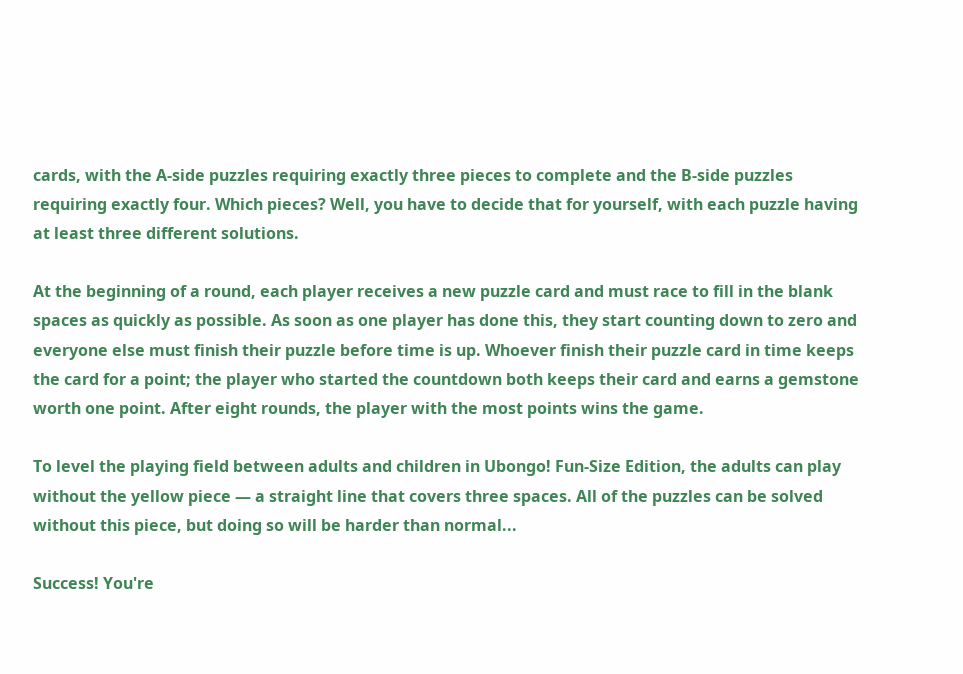cards, with the A-side puzzles requiring exactly three pieces to complete and the B-side puzzles requiring exactly four. Which pieces? Well, you have to decide that for yourself, with each puzzle having at least three different solutions.

At the beginning of a round, each player receives a new puzzle card and must race to fill in the blank spaces as quickly as possible. As soon as one player has done this, they start counting down to zero and everyone else must finish their puzzle before time is up. Whoever finish their puzzle card in time keeps the card for a point; the player who started the countdown both keeps their card and earns a gemstone worth one point. After eight rounds, the player with the most points wins the game.

To level the playing field between adults and children in Ubongo! Fun-Size Edition, the adults can play without the yellow piece — a straight line that covers three spaces. All of the puzzles can be solved without this piece, but doing so will be harder than normal...

Success! You're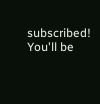subscribed! You'll be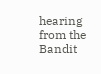hearing from the Bandit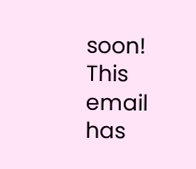soon!
This email has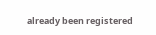already been registered